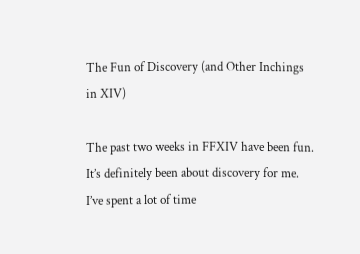The Fun of Discovery (and Other Inchings in XIV)

The past two weeks in FFXIV have been fun. It’s definitely been about discovery for me. I’ve spent a lot of time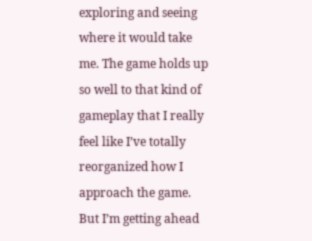exploring and seeing where it would take me. The game holds up so well to that kind of gameplay that I really feel like I’ve totally reorganized how I approach the game. But I’m getting ahead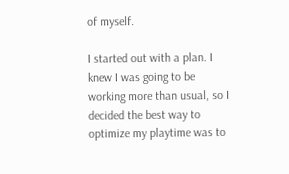of myself.

I started out with a plan. I knew I was going to be working more than usual, so I decided the best way to optimize my playtime was to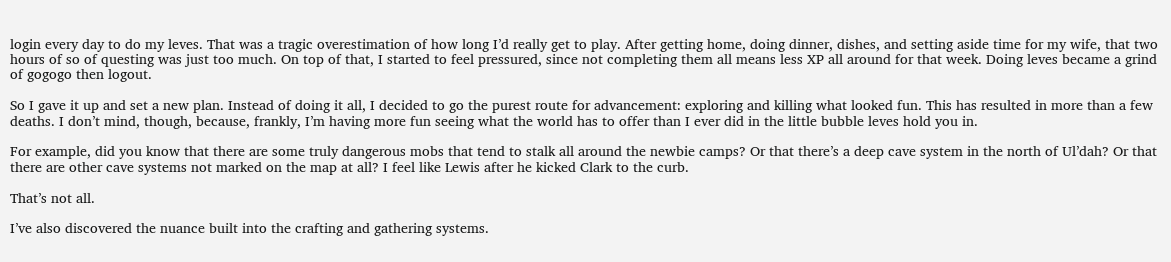login every day to do my leves. That was a tragic overestimation of how long I’d really get to play. After getting home, doing dinner, dishes, and setting aside time for my wife, that two hours of so of questing was just too much. On top of that, I started to feel pressured, since not completing them all means less XP all around for that week. Doing leves became a grind of gogogo then logout.

So I gave it up and set a new plan. Instead of doing it all, I decided to go the purest route for advancement: exploring and killing what looked fun. This has resulted in more than a few deaths. I don’t mind, though, because, frankly, I’m having more fun seeing what the world has to offer than I ever did in the little bubble leves hold you in.

For example, did you know that there are some truly dangerous mobs that tend to stalk all around the newbie camps? Or that there’s a deep cave system in the north of Ul’dah? Or that there are other cave systems not marked on the map at all? I feel like Lewis after he kicked Clark to the curb.

That’s not all.

I’ve also discovered the nuance built into the crafting and gathering systems.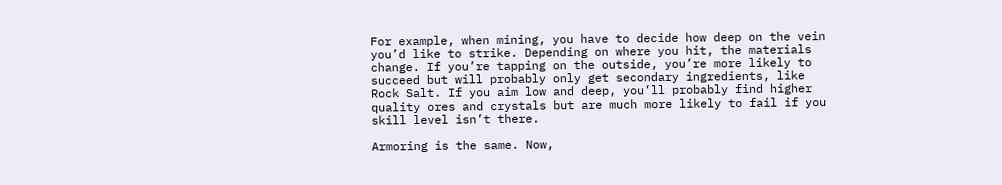For example, when mining, you have to decide how deep on the vein you’d like to strike. Depending on where you hit, the materials change. If you’re tapping on the outside, you’re more likely to succeed but will probably only get secondary ingredients, like Rock Salt. If you aim low and deep, you’ll probably find higher quality ores and crystals but are much more likely to fail if you skill level isn’t there.

Armoring is the same. Now,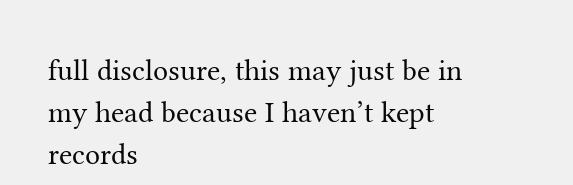full disclosure, this may just be in my head because I haven’t kept records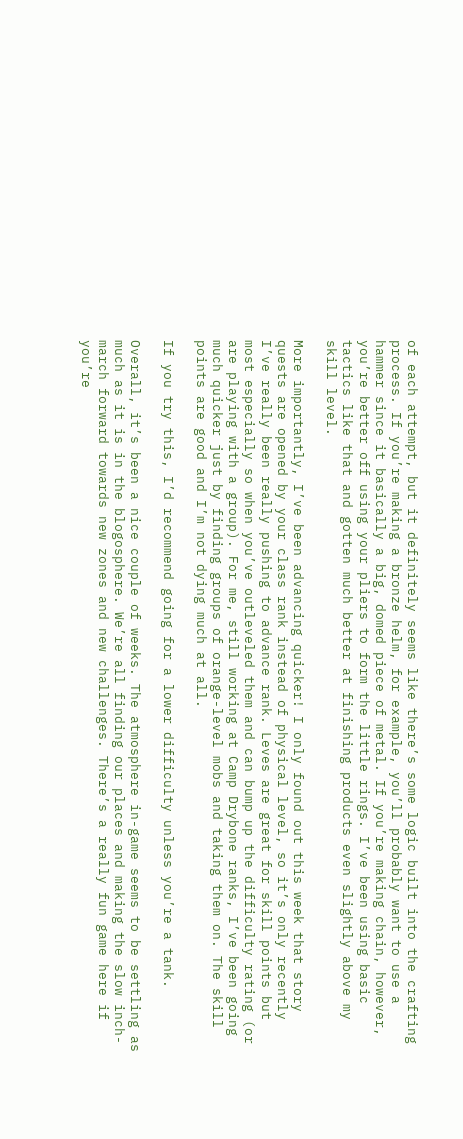of each attempt, but it definitely seems like there’s some logic built into the crafting process. If you’re making a bronze helm, for example, you’ll probably want to use a hammer since it basically a big, domed piece of metal. If you’re making chain, however, you’re better off using your pliers to form the little rings. I’ve been using basic tactics like that and gotten much better at finishing products even slightly above my skill level.

More importantly, I’ve been advancing quicker! I only found out this week that story quests are opened by your class rank instead of physical level, so it’s only recently I’ve really been really pushing to advance rank. Leves are great for skill points but most especially so when you’ve outleveled them and can bump up the difficulty rating (or are playing with a group). For me, still working at Camp Drybone ranks, I’ve been going much quicker just by finding groups of orange-level mobs and taking them on. The skill points are good and I’m not dying much at all.

If you try this, I’d recommend going for a lower difficulty unless you’re a tank.

Overall, it’s been a nice couple of weeks. The atmosphere in-game seems to be settling as much as it is in the blogosphere. We’re all finding our places and making the slow inch-march forward towards new zones and new challenges. There’s a really fun game here if you’re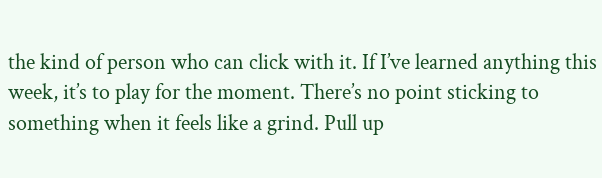the kind of person who can click with it. If I’ve learned anything this week, it’s to play for the moment. There’s no point sticking to something when it feels like a grind. Pull up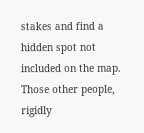stakes and find a hidden spot not included on the map. Those other people, rigidly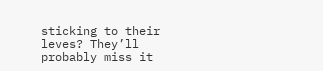sticking to their leves? They’ll probably miss it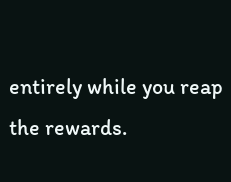entirely while you reap the rewards.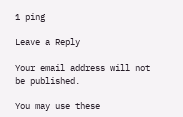1 ping

Leave a Reply

Your email address will not be published.

You may use these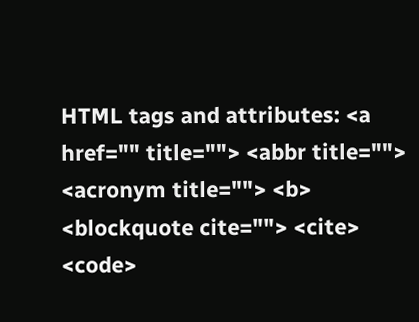HTML tags and attributes: <a href="" title=""> <abbr title=""> <acronym title=""> <b> <blockquote cite=""> <cite> <code>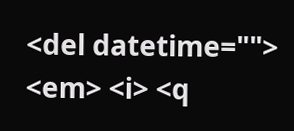<del datetime=""> <em> <i> <q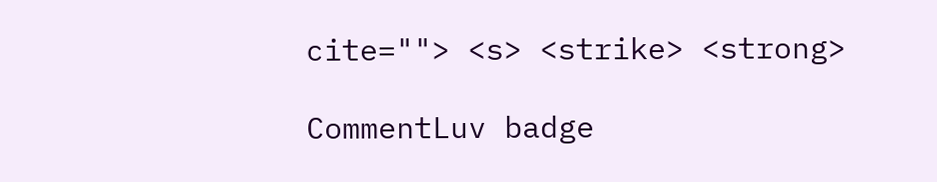cite=""> <s> <strike> <strong>

CommentLuv badge